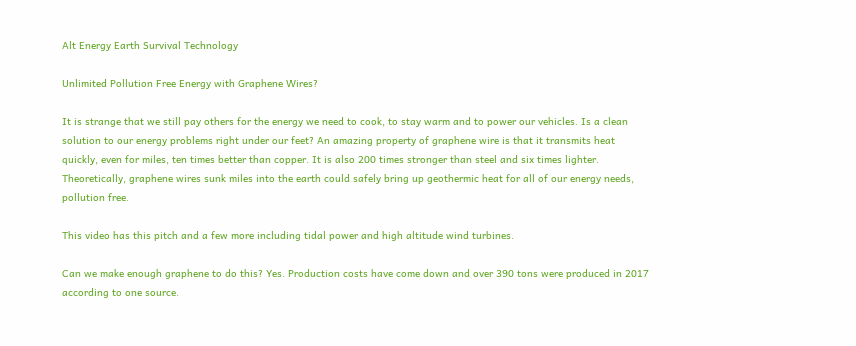Alt Energy Earth Survival Technology

Unlimited Pollution Free Energy with Graphene Wires?

It is strange that we still pay others for the energy we need to cook, to stay warm and to power our vehicles. Is a clean solution to our energy problems right under our feet? An amazing property of graphene wire is that it transmits heat quickly, even for miles, ten times better than copper. It is also 200 times stronger than steel and six times lighter. Theoretically, graphene wires sunk miles into the earth could safely bring up geothermic heat for all of our energy needs, pollution free.

This video has this pitch and a few more including tidal power and high altitude wind turbines.

Can we make enough graphene to do this? Yes. Production costs have come down and over 390 tons were produced in 2017 according to one source.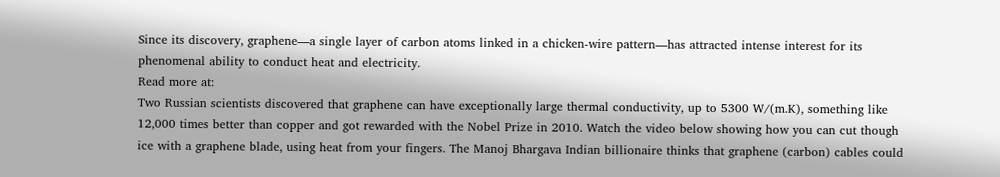Since its discovery, graphene—a single layer of carbon atoms linked in a chicken-wire pattern—has attracted intense interest for its phenomenal ability to conduct heat and electricity.
Read more at:
Two Russian scientists discovered that graphene can have exceptionally large thermal conductivity, up to 5300 W/(m.K), something like 12,000 times better than copper and got rewarded with the Nobel Prize in 2010. Watch the video below showing how you can cut though ice with a graphene blade, using heat from your fingers. The Manoj Bhargava Indian billionaire thinks that graphene (carbon) cables could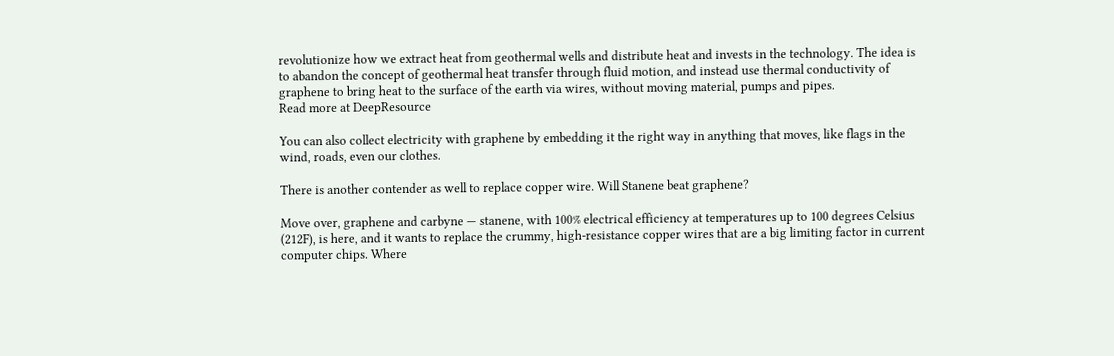revolutionize how we extract heat from geothermal wells and distribute heat and invests in the technology. The idea is to abandon the concept of geothermal heat transfer through fluid motion, and instead use thermal conductivity of graphene to bring heat to the surface of the earth via wires, without moving material, pumps and pipes.
Read more at DeepResource

You can also collect electricity with graphene by embedding it the right way in anything that moves, like flags in the wind, roads, even our clothes.

There is another contender as well to replace copper wire. Will Stanene beat graphene?

Move over, graphene and carbyne — stanene, with 100% electrical efficiency at temperatures up to 100 degrees Celsius (212F), is here, and it wants to replace the crummy, high-resistance copper wires that are a big limiting factor in current computer chips. Where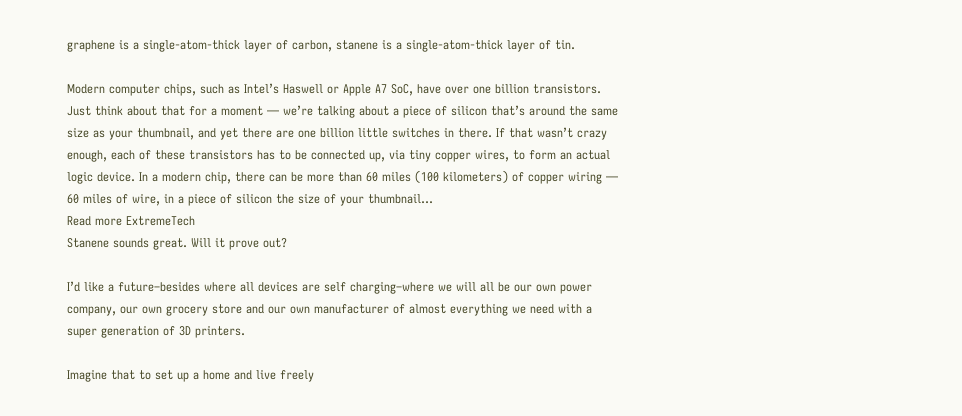graphene is a single-atom-thick layer of carbon, stanene is a single-atom-thick layer of tin.

Modern computer chips, such as Intel’s Haswell or Apple A7 SoC, have over one billion transistors. Just think about that for a moment — we’re talking about a piece of silicon that’s around the same size as your thumbnail, and yet there are one billion little switches in there. If that wasn’t crazy enough, each of these transistors has to be connected up, via tiny copper wires, to form an actual logic device. In a modern chip, there can be more than 60 miles (100 kilometers) of copper wiring — 60 miles of wire, in a piece of silicon the size of your thumbnail…
Read more ExtremeTech
Stanene sounds great. Will it prove out?

I’d like a future–besides where all devices are self charging–where we will all be our own power company, our own grocery store and our own manufacturer of almost everything we need with a super generation of 3D printers.

Imagine that to set up a home and live freely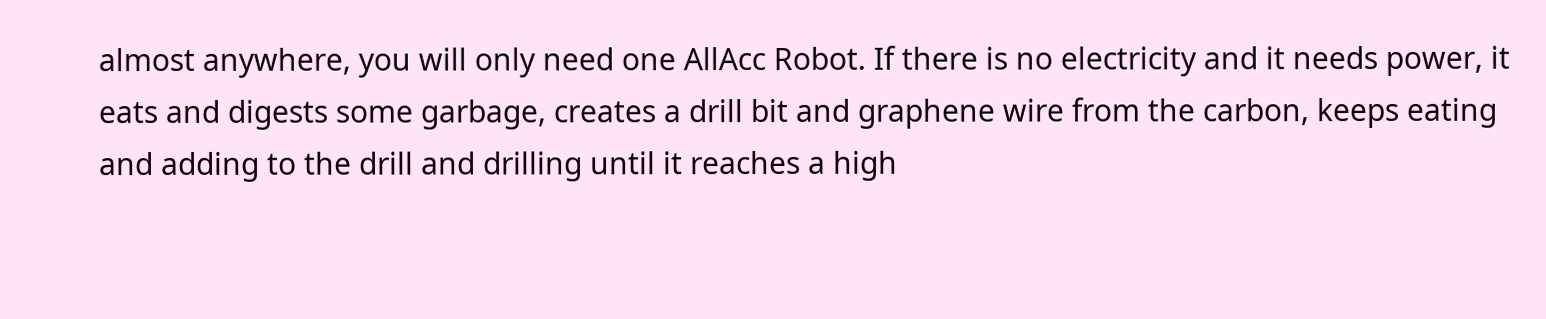almost anywhere, you will only need one AllAcc Robot. If there is no electricity and it needs power, it eats and digests some garbage, creates a drill bit and graphene wire from the carbon, keeps eating and adding to the drill and drilling until it reaches a high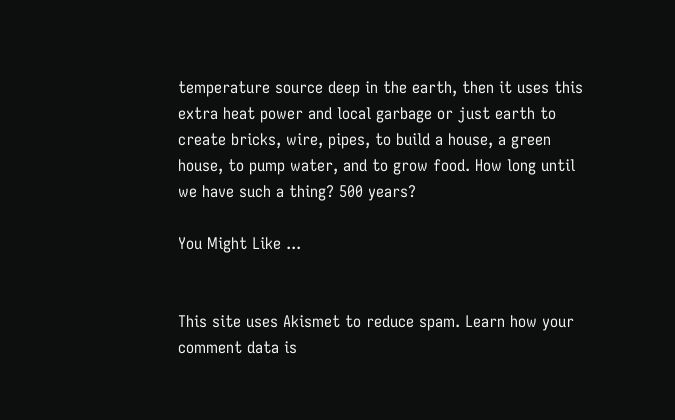temperature source deep in the earth, then it uses this extra heat power and local garbage or just earth to create bricks, wire, pipes, to build a house, a green house, to pump water, and to grow food. How long until we have such a thing? 500 years?

You Might Like ...


This site uses Akismet to reduce spam. Learn how your comment data is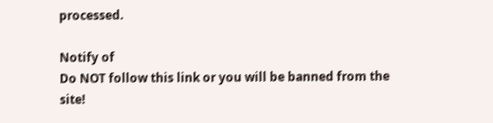processed.

Notify of
Do NOT follow this link or you will be banned from the site!